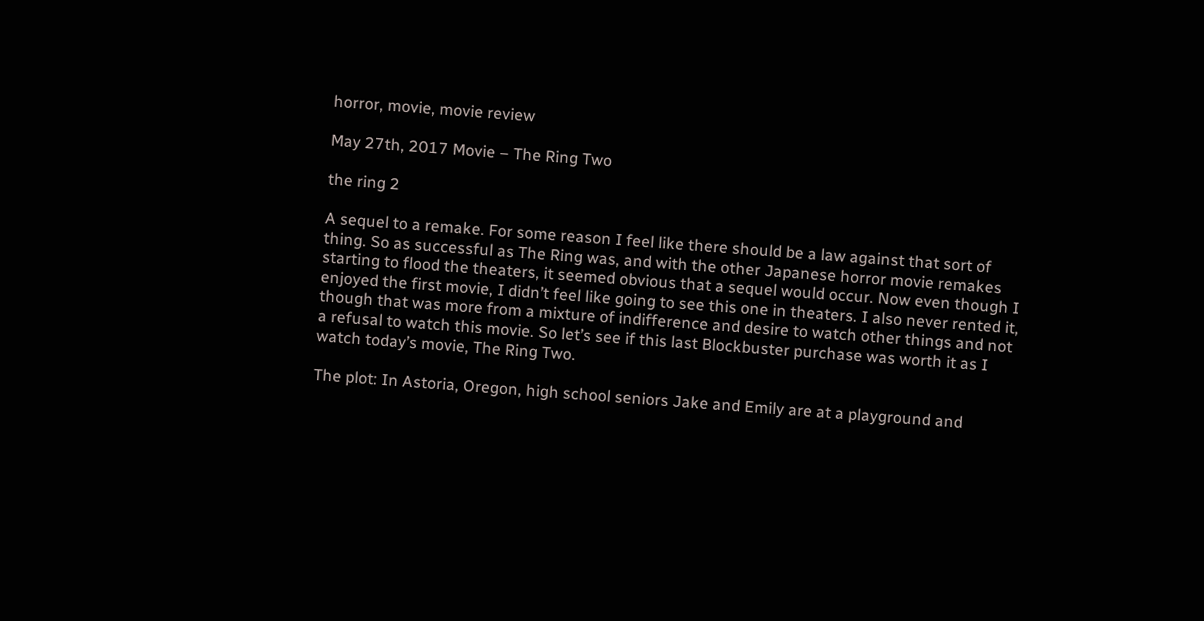horror, movie, movie review

May 27th, 2017 Movie – The Ring Two

the ring 2

A sequel to a remake. For some reason I feel like there should be a law against that sort of thing. So as successful as The Ring was, and with the other Japanese horror movie remakes starting to flood the theaters, it seemed obvious that a sequel would occur. Now even though I enjoyed the first movie, I didn’t feel like going to see this one in theaters. I also never rented it, though that was more from a mixture of indifference and desire to watch other things and not a refusal to watch this movie. So let’s see if this last Blockbuster purchase was worth it as I watch today’s movie, The Ring Two.

The plot: In Astoria, Oregon, high school seniors Jake and Emily are at a playground and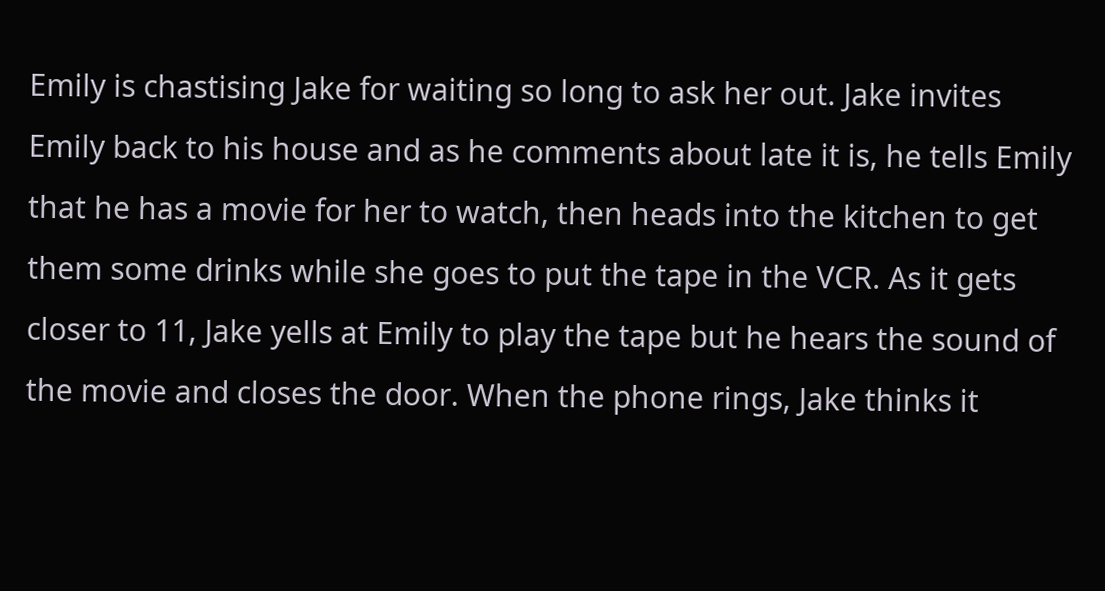Emily is chastising Jake for waiting so long to ask her out. Jake invites Emily back to his house and as he comments about late it is, he tells Emily that he has a movie for her to watch, then heads into the kitchen to get them some drinks while she goes to put the tape in the VCR. As it gets closer to 11, Jake yells at Emily to play the tape but he hears the sound of the movie and closes the door. When the phone rings, Jake thinks it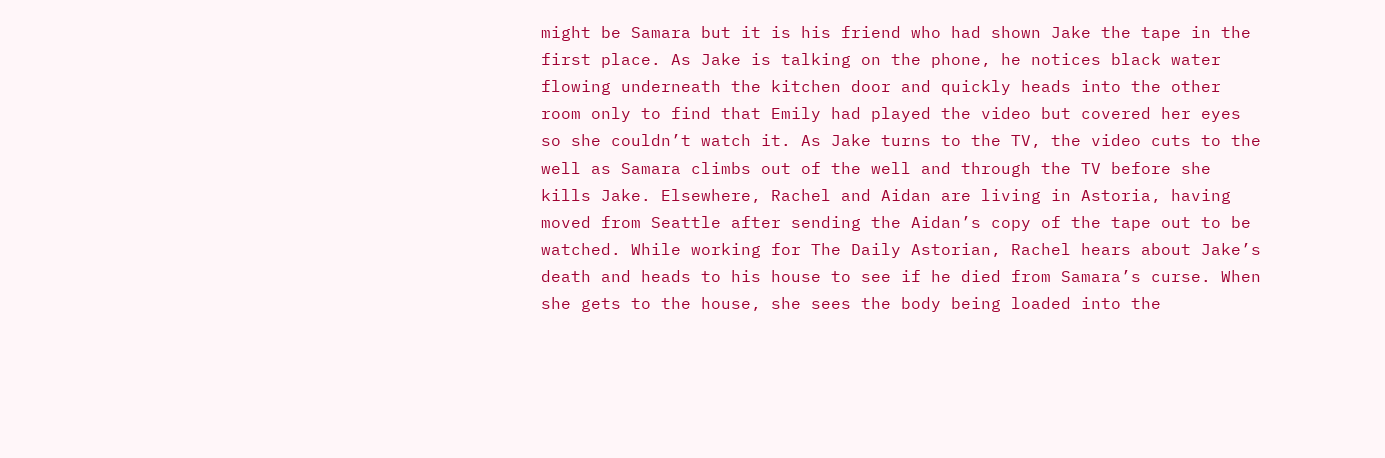might be Samara but it is his friend who had shown Jake the tape in the first place. As Jake is talking on the phone, he notices black water flowing underneath the kitchen door and quickly heads into the other room only to find that Emily had played the video but covered her eyes so she couldn’t watch it. As Jake turns to the TV, the video cuts to the well as Samara climbs out of the well and through the TV before she kills Jake. Elsewhere, Rachel and Aidan are living in Astoria, having moved from Seattle after sending the Aidan’s copy of the tape out to be watched. While working for The Daily Astorian, Rachel hears about Jake’s death and heads to his house to see if he died from Samara’s curse. When she gets to the house, she sees the body being loaded into the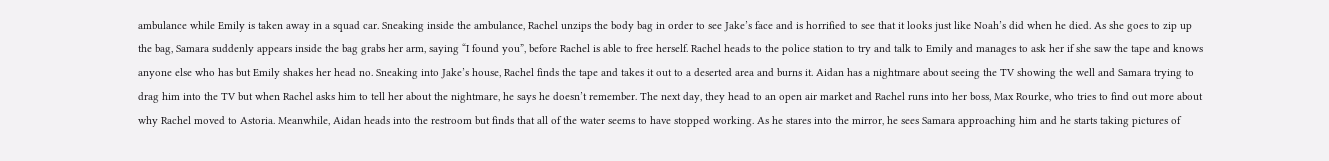ambulance while Emily is taken away in a squad car. Sneaking inside the ambulance, Rachel unzips the body bag in order to see Jake’s face and is horrified to see that it looks just like Noah’s did when he died. As she goes to zip up the bag, Samara suddenly appears inside the bag grabs her arm, saying “I found you”, before Rachel is able to free herself. Rachel heads to the police station to try and talk to Emily and manages to ask her if she saw the tape and knows anyone else who has but Emily shakes her head no. Sneaking into Jake’s house, Rachel finds the tape and takes it out to a deserted area and burns it. Aidan has a nightmare about seeing the TV showing the well and Samara trying to drag him into the TV but when Rachel asks him to tell her about the nightmare, he says he doesn’t remember. The next day, they head to an open air market and Rachel runs into her boss, Max Rourke, who tries to find out more about why Rachel moved to Astoria. Meanwhile, Aidan heads into the restroom but finds that all of the water seems to have stopped working. As he stares into the mirror, he sees Samara approaching him and he starts taking pictures of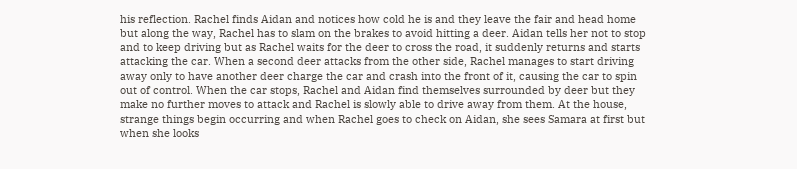his reflection. Rachel finds Aidan and notices how cold he is and they leave the fair and head home but along the way, Rachel has to slam on the brakes to avoid hitting a deer. Aidan tells her not to stop and to keep driving but as Rachel waits for the deer to cross the road, it suddenly returns and starts attacking the car. When a second deer attacks from the other side, Rachel manages to start driving away only to have another deer charge the car and crash into the front of it, causing the car to spin out of control. When the car stops, Rachel and Aidan find themselves surrounded by deer but they make no further moves to attack and Rachel is slowly able to drive away from them. At the house, strange things begin occurring and when Rachel goes to check on Aidan, she sees Samara at first but when she looks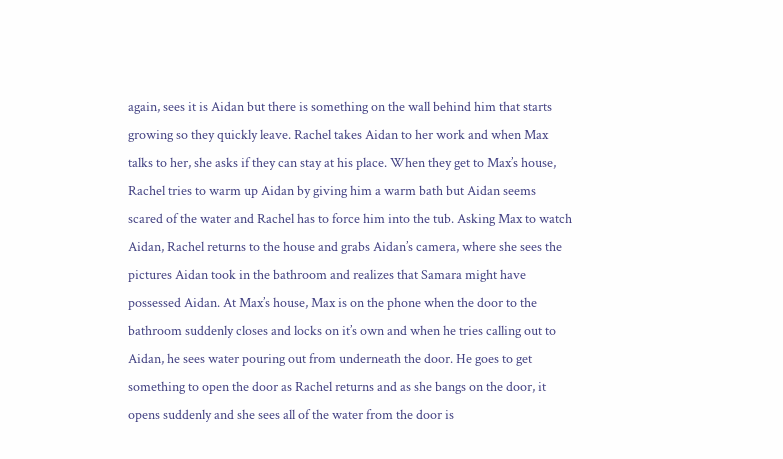again, sees it is Aidan but there is something on the wall behind him that starts growing so they quickly leave. Rachel takes Aidan to her work and when Max talks to her, she asks if they can stay at his place. When they get to Max’s house, Rachel tries to warm up Aidan by giving him a warm bath but Aidan seems scared of the water and Rachel has to force him into the tub. Asking Max to watch Aidan, Rachel returns to the house and grabs Aidan’s camera, where she sees the pictures Aidan took in the bathroom and realizes that Samara might have possessed Aidan. At Max’s house, Max is on the phone when the door to the bathroom suddenly closes and locks on it’s own and when he tries calling out to Aidan, he sees water pouring out from underneath the door. He goes to get something to open the door as Rachel returns and as she bangs on the door, it opens suddenly and she sees all of the water from the door is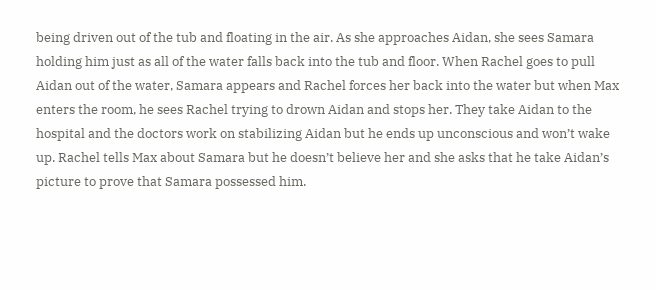being driven out of the tub and floating in the air. As she approaches Aidan, she sees Samara holding him just as all of the water falls back into the tub and floor. When Rachel goes to pull Aidan out of the water, Samara appears and Rachel forces her back into the water but when Max enters the room, he sees Rachel trying to drown Aidan and stops her. They take Aidan to the hospital and the doctors work on stabilizing Aidan but he ends up unconscious and won’t wake up. Rachel tells Max about Samara but he doesn’t believe her and she asks that he take Aidan’s picture to prove that Samara possessed him.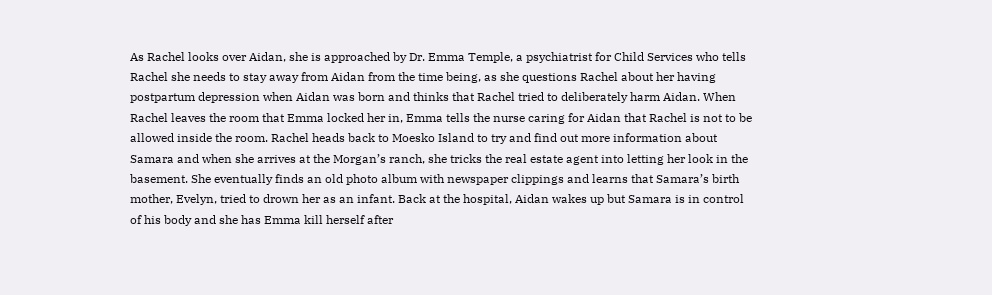As Rachel looks over Aidan, she is approached by Dr. Emma Temple, a psychiatrist for Child Services who tells Rachel she needs to stay away from Aidan from the time being, as she questions Rachel about her having postpartum depression when Aidan was born and thinks that Rachel tried to deliberately harm Aidan. When Rachel leaves the room that Emma locked her in, Emma tells the nurse caring for Aidan that Rachel is not to be allowed inside the room. Rachel heads back to Moesko Island to try and find out more information about Samara and when she arrives at the Morgan’s ranch, she tricks the real estate agent into letting her look in the basement. She eventually finds an old photo album with newspaper clippings and learns that Samara’s birth mother, Evelyn, tried to drown her as an infant. Back at the hospital, Aidan wakes up but Samara is in control of his body and she has Emma kill herself after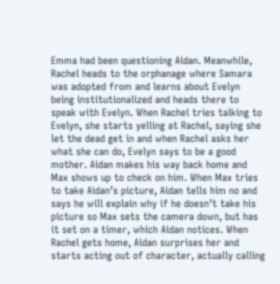Emma had been questioning Aidan. Meanwhile, Rachel heads to the orphanage where Samara was adopted from and learns about Evelyn being institutionalized and heads there to speak with Evelyn. When Rachel tries talking to Evelyn, she starts yelling at Rachel, saying she let the dead get in and when Rachel asks her what she can do, Evelyn says to be a good mother. Aidan makes his way back home and Max shows up to check on him. When Max tries to take Aidan’s picture, Aidan tells him no and says he will explain why if he doesn’t take his picture so Max sets the camera down, but has it set on a timer, which Aidan notices. When Rachel gets home, Aidan surprises her and starts acting out of character, actually calling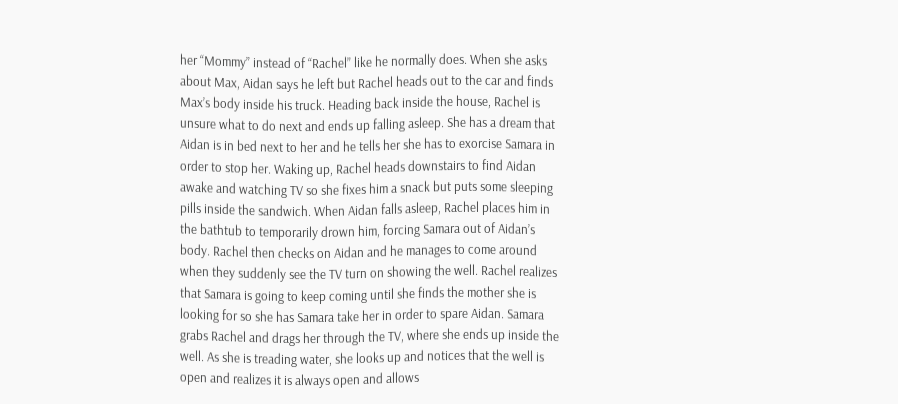her “Mommy” instead of “Rachel” like he normally does. When she asks about Max, Aidan says he left but Rachel heads out to the car and finds Max’s body inside his truck. Heading back inside the house, Rachel is unsure what to do next and ends up falling asleep. She has a dream that Aidan is in bed next to her and he tells her she has to exorcise Samara in order to stop her. Waking up, Rachel heads downstairs to find Aidan awake and watching TV so she fixes him a snack but puts some sleeping pills inside the sandwich. When Aidan falls asleep, Rachel places him in the bathtub to temporarily drown him, forcing Samara out of Aidan’s body. Rachel then checks on Aidan and he manages to come around when they suddenly see the TV turn on showing the well. Rachel realizes that Samara is going to keep coming until she finds the mother she is looking for so she has Samara take her in order to spare Aidan. Samara grabs Rachel and drags her through the TV, where she ends up inside the well. As she is treading water, she looks up and notices that the well is open and realizes it is always open and allows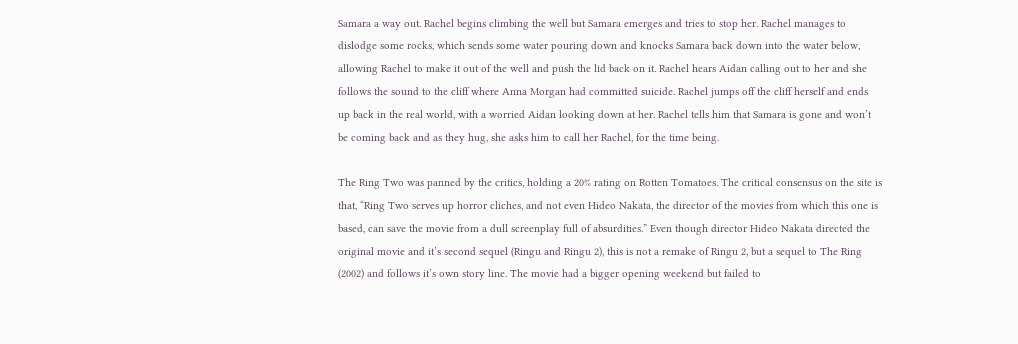Samara a way out. Rachel begins climbing the well but Samara emerges and tries to stop her. Rachel manages to dislodge some rocks, which sends some water pouring down and knocks Samara back down into the water below, allowing Rachel to make it out of the well and push the lid back on it. Rachel hears Aidan calling out to her and she follows the sound to the cliff where Anna Morgan had committed suicide. Rachel jumps off the cliff herself and ends up back in the real world, with a worried Aidan looking down at her. Rachel tells him that Samara is gone and won’t be coming back and as they hug, she asks him to call her Rachel, for the time being.

The Ring Two was panned by the critics, holding a 20% rating on Rotten Tomatoes. The critical consensus on the site is that, “Ring Two serves up horror cliches, and not even Hideo Nakata, the director of the movies from which this one is based, can save the movie from a dull screenplay full of absurdities.” Even though director Hideo Nakata directed the original movie and it’s second sequel (Ringu and Ringu 2), this is not a remake of Ringu 2, but a sequel to The Ring (2002) and follows it’s own story line. The movie had a bigger opening weekend but failed to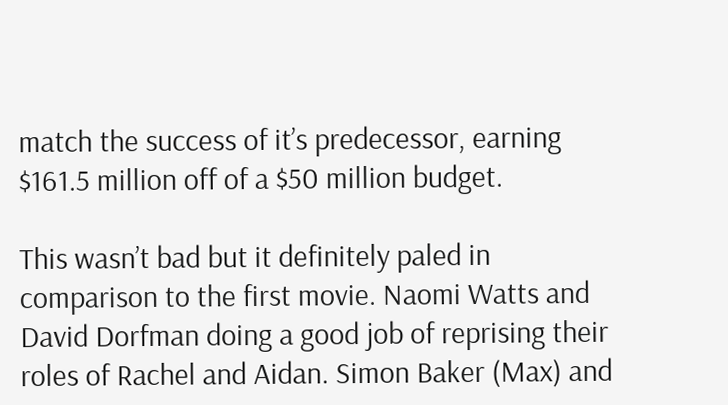match the success of it’s predecessor, earning $161.5 million off of a $50 million budget.

This wasn’t bad but it definitely paled in comparison to the first movie. Naomi Watts and David Dorfman doing a good job of reprising their roles of Rachel and Aidan. Simon Baker (Max) and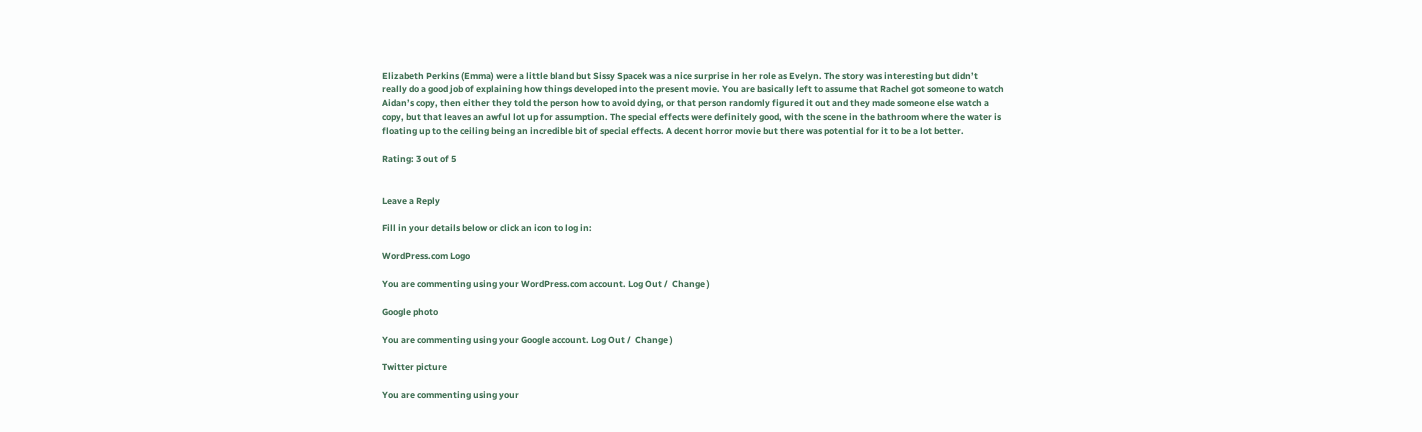Elizabeth Perkins (Emma) were a little bland but Sissy Spacek was a nice surprise in her role as Evelyn. The story was interesting but didn’t really do a good job of explaining how things developed into the present movie. You are basically left to assume that Rachel got someone to watch Aidan’s copy, then either they told the person how to avoid dying, or that person randomly figured it out and they made someone else watch a copy, but that leaves an awful lot up for assumption. The special effects were definitely good, with the scene in the bathroom where the water is floating up to the ceiling being an incredible bit of special effects. A decent horror movie but there was potential for it to be a lot better.

Rating: 3 out of 5


Leave a Reply

Fill in your details below or click an icon to log in:

WordPress.com Logo

You are commenting using your WordPress.com account. Log Out /  Change )

Google photo

You are commenting using your Google account. Log Out /  Change )

Twitter picture

You are commenting using your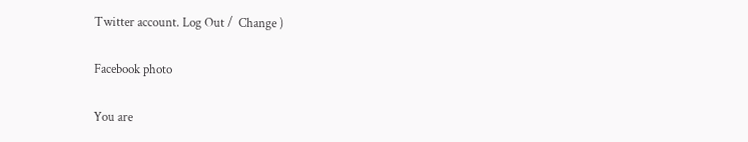Twitter account. Log Out /  Change )

Facebook photo

You are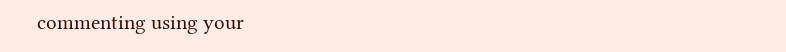commenting using your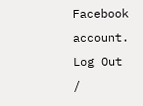Facebook account. Log Out /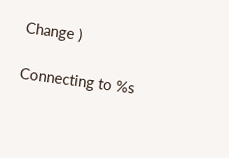Change )

Connecting to %s